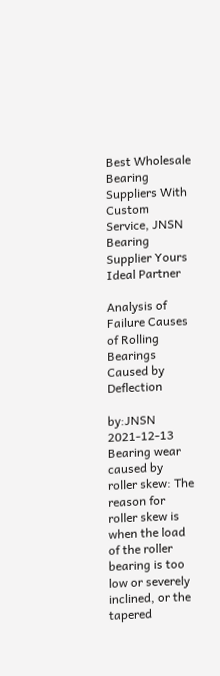Best Wholesale Bearing Suppliers With Custom Service, JNSN Bearing Supplier Yours Ideal Partner

Analysis of Failure Causes of Rolling Bearings Caused by Deflection

by:JNSN     2021-12-13
Bearing wear caused by roller skew: The reason for roller skew is when the load of the roller bearing is too low or severely inclined, or the tapered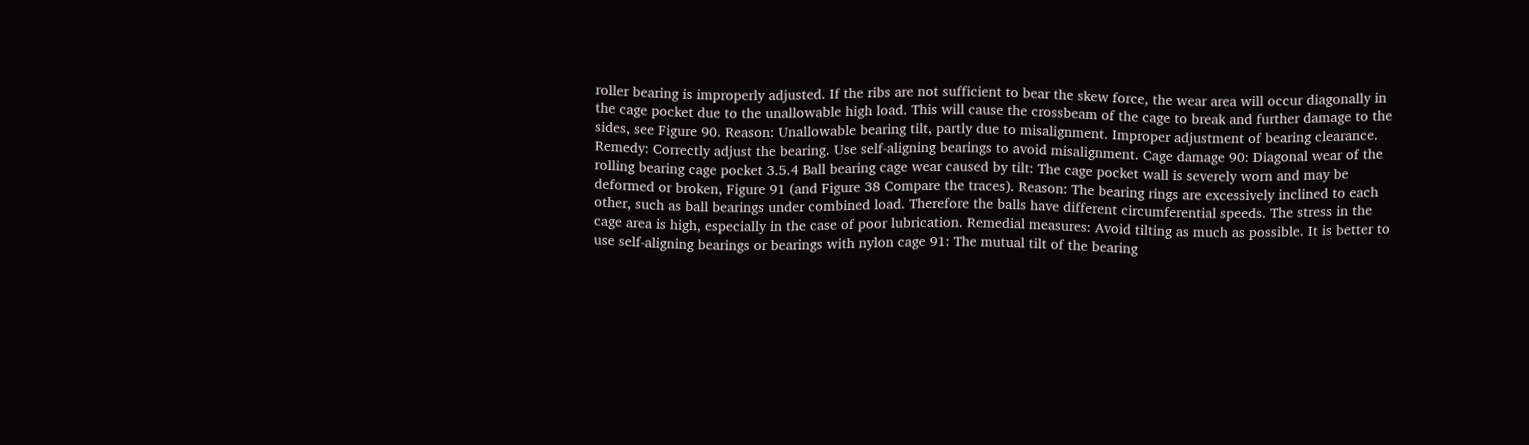roller bearing is improperly adjusted. If the ribs are not sufficient to bear the skew force, the wear area will occur diagonally in the cage pocket due to the unallowable high load. This will cause the crossbeam of the cage to break and further damage to the sides, see Figure 90. Reason: Unallowable bearing tilt, partly due to misalignment. Improper adjustment of bearing clearance. Remedy: Correctly adjust the bearing. Use self-aligning bearings to avoid misalignment. Cage damage 90: Diagonal wear of the rolling bearing cage pocket 3.5.4 Ball bearing cage wear caused by tilt: The cage pocket wall is severely worn and may be deformed or broken, Figure 91 (and Figure 38 Compare the traces). Reason: The bearing rings are excessively inclined to each other, such as ball bearings under combined load. Therefore the balls have different circumferential speeds. The stress in the cage area is high, especially in the case of poor lubrication. Remedial measures: Avoid tilting as much as possible. It is better to use self-aligning bearings or bearings with nylon cage 91: The mutual tilt of the bearing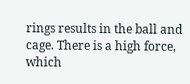rings results in the ball and cage. There is a high force, which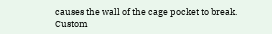causes the wall of the cage pocket to break.
Custom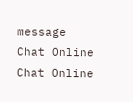message
Chat Online
Chat Online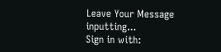Leave Your Message inputting...
Sign in with: